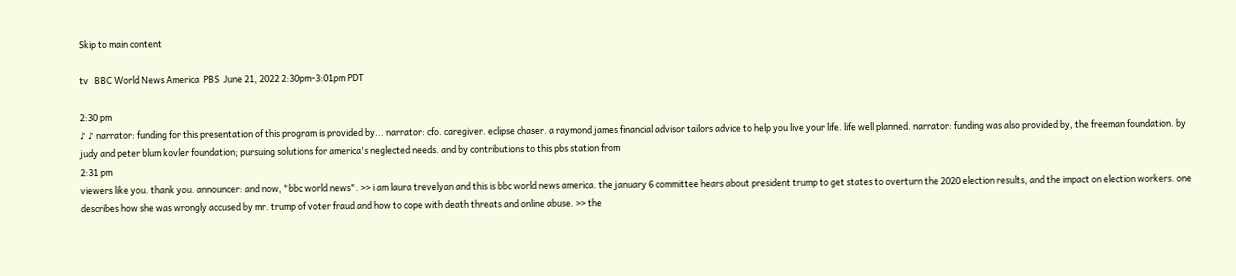Skip to main content

tv   BBC World News America  PBS  June 21, 2022 2:30pm-3:01pm PDT

2:30 pm
♪ ♪ narrator: funding for this presentation of this program is provided by... narrator: cfo. caregiver. eclipse chaser. a raymond james financial advisor tailors advice to help you live your life. life well planned. narrator: funding was also provided by, the freeman foundation. by judy and peter blum kovler foundation; pursuing solutions for america's neglected needs. and by contributions to this pbs station from
2:31 pm
viewers like you. thank you. announcer: and now, "bbc world news". >> i am laura trevelyan and this is bbc world news america. the january 6 committee hears about president trump to get states to overturn the 2020 election results, and the impact on election workers. one describes how she was wrongly accused by mr. trump of voter fraud and how to cope with death threats and online abuse. >> the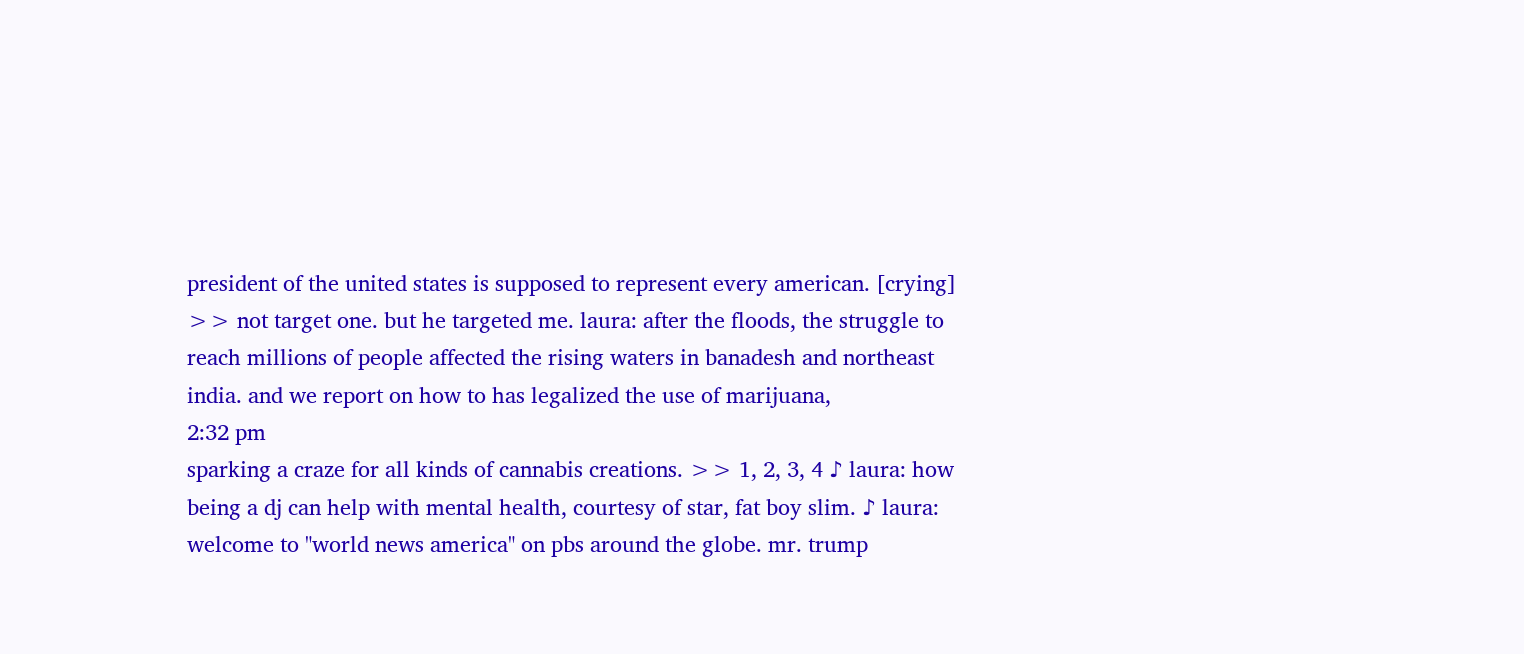president of the united states is supposed to represent every american. [crying] >> not target one. but he targeted me. laura: after the floods, the struggle to reach millions of people affected the rising waters in banadesh and northeast india. and we report on how to has legalized the use of marijuana,
2:32 pm
sparking a craze for all kinds of cannabis creations. >> 1, 2, 3, 4 ♪ laura: how being a dj can help with mental health, courtesy of star, fat boy slim. ♪ laura: welcome to "world news america" on pbs around the globe. mr. trump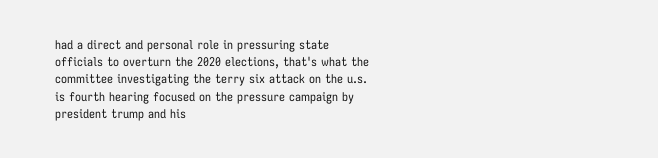had a direct and personal role in pressuring state officials to overturn the 2020 elections, that's what the committee investigating the terry six attack on the u.s. is fourth hearing focused on the pressure campaign by president trump and his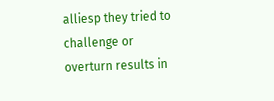alliesp they tried to challenge or overturn results in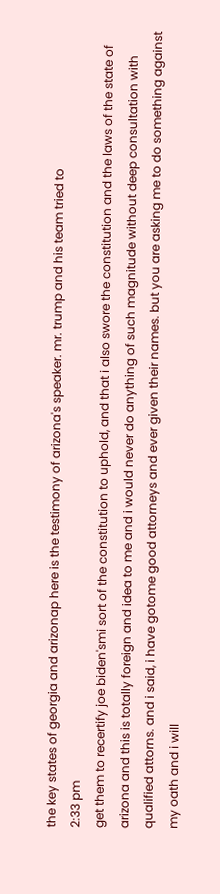the key states of georgia and arizonap here is the testimony of arizona's speaker. mr. trump and his team tried to
2:33 pm
get them to recertify joe biden'smi sort of the constitution to uphold, and that i also swore the constitution and the laws of the state of arizona and this is totally foreign and idea to me and i would never do anything of such magnitude without deep consultation with qualified attorns. and i said, i have gotome good attorneys and ever given their names. but you are asking me to do something against my oath and i will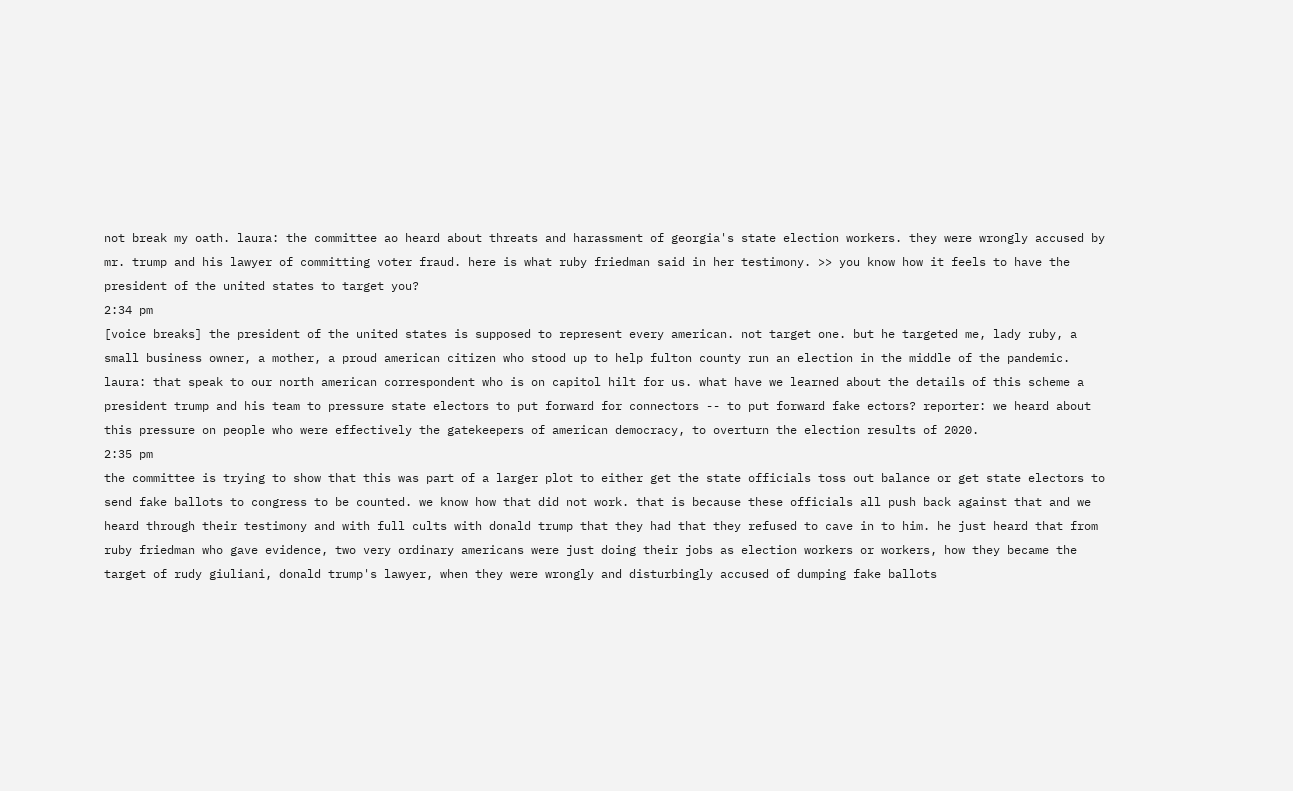not break my oath. laura: the committee ao heard about threats and harassment of georgia's state election workers. they were wrongly accused by mr. trump and his lawyer of committing voter fraud. here is what ruby friedman said in her testimony. >> you know how it feels to have the president of the united states to target you?
2:34 pm
[voice breaks] the president of the united states is supposed to represent every american. not target one. but he targeted me, lady ruby, a small business owner, a mother, a proud american citizen who stood up to help fulton county run an election in the middle of the pandemic. laura: that speak to our north american correspondent who is on capitol hilt for us. what have we learned about the details of this scheme a president trump and his team to pressure state electors to put forward for connectors -- to put forward fake ectors? reporter: we heard about this pressure on people who were effectively the gatekeepers of american democracy, to overturn the election results of 2020.
2:35 pm
the committee is trying to show that this was part of a larger plot to either get the state officials toss out balance or get state electors to send fake ballots to congress to be counted. we know how that did not work. that is because these officials all push back against that and we heard through their testimony and with full cults with donald trump that they had that they refused to cave in to him. he just heard that from ruby friedman who gave evidence, two very ordinary americans were just doing their jobs as election workers or workers, how they became the target of rudy giuliani, donald trump's lawyer, when they were wrongly and disturbingly accused of dumping fake ballots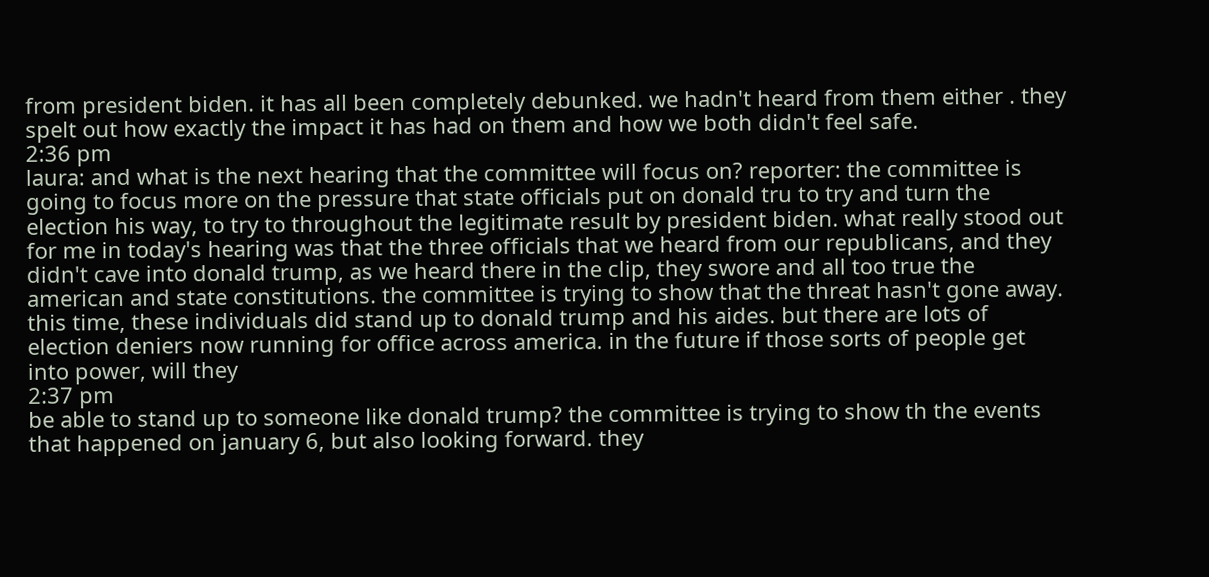from president biden. it has all been completely debunked. we hadn't heard from them either . they spelt out how exactly the impact it has had on them and how we both didn't feel safe.
2:36 pm
laura: and what is the next hearing that the committee will focus on? reporter: the committee is going to focus more on the pressure that state officials put on donald tru to try and turn the election his way, to try to throughout the legitimate result by president biden. what really stood out for me in today's hearing was that the three officials that we heard from our republicans, and they didn't cave into donald trump, as we heard there in the clip, they swore and all too true the american and state constitutions. the committee is trying to show that the threat hasn't gone away. this time, these individuals did stand up to donald trump and his aides. but there are lots of election deniers now running for office across america. in the future if those sorts of people get into power, will they
2:37 pm
be able to stand up to someone like donald trump? the committee is trying to show th the events that happened on january 6, but also looking forward. they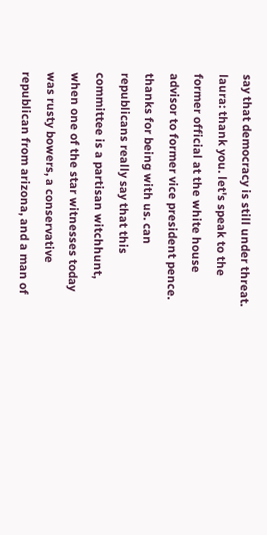say that democracy is still under threat. laura: thank you. let's speak to the former official at the white house advisor to former vice president pence. thanks for being with us. can republicans really say that this committee is a partisan witchhunt, when one of the star witnesses today was rusty bowers, a conservative republican from arizona, and a man of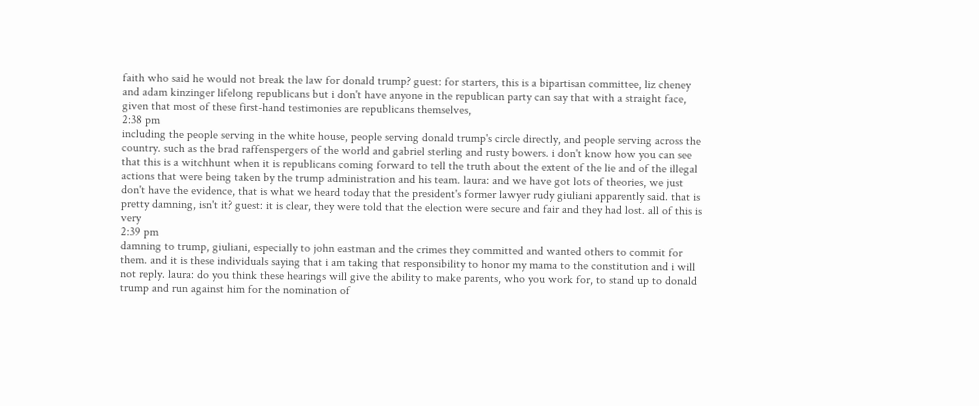faith who said he would not break the law for donald trump? guest: for starters, this is a bipartisan committee, liz cheney and adam kinzinger lifelong republicans but i don't have anyone in the republican party can say that with a straight face, given that most of these first-hand testimonies are republicans themselves,
2:38 pm
including the people serving in the white house, people serving donald trump's circle directly, and people serving across the country. such as the brad raffenspergers of the world and gabriel sterling and rusty bowers. i don't know how you can see that this is a witchhunt when it is republicans coming forward to tell the truth about the extent of the lie and of the illegal actions that were being taken by the trump administration and his team. laura: and we have got lots of theories, we just don't have the evidence, that is what we heard today that the president's former lawyer rudy giuliani apparently said. that is pretty damning, isn't it? guest: it is clear, they were told that the election were secure and fair and they had lost. all of this is very
2:39 pm
damning to trump, giuliani, especially to john eastman and the crimes they committed and wanted others to commit for them. and it is these individuals saying that i am taking that responsibility to honor my mama to the constitution and i will not reply. laura: do you think these hearings will give the ability to make parents, who you work for, to stand up to donald trump and run against him for the nomination of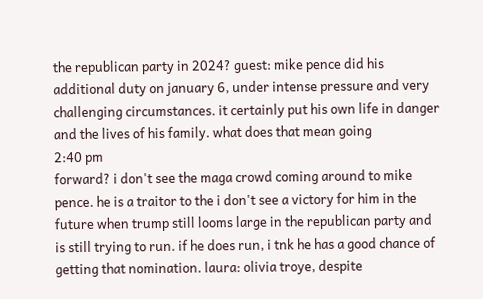the republican party in 2024? guest: mike pence did his additional duty on january 6, under intense pressure and very challenging circumstances. it certainly put his own life in danger and the lives of his family. what does that mean going
2:40 pm
forward? i don't see the maga crowd coming around to mike pence. he is a traitor to the i don't see a victory for him in the future when trump still looms large in the republican party and is still trying to run. if he does run, i tnk he has a good chance of getting that nomination. laura: olivia troye, despite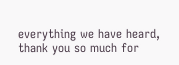everything we have heard, thank you so much for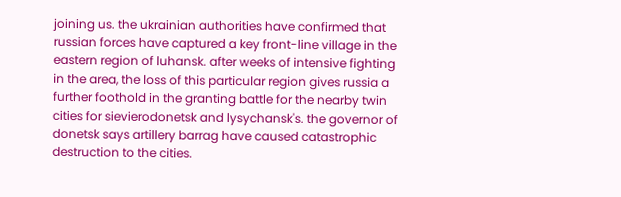joining us. the ukrainian authorities have confirmed that russian forces have captured a key front-line village in the eastern region of luhansk. after weeks of intensive fighting in the area, the loss of this particular region gives russia a further foothold in the granting battle for the nearby twin cities for sievierodonetsk and lysychansk's. the governor of donetsk says artillery barrag have caused catastrophic destruction to the cities.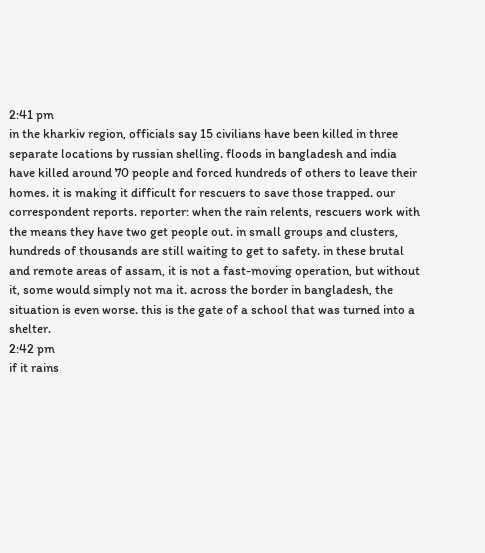2:41 pm
in the kharkiv region, officials say 15 civilians have been killed in three separate locations by russian shelling. floods in bangladesh and india have killed around 70 people and forced hundreds of others to leave their homes. it is making it difficult for rescuers to save those trapped. our correspondent reports. reporter: when the rain relents, rescuers work with the means they have two get people out. in small groups and clusters, hundreds of thousands are still waiting to get to safety. in these brutal and remote areas of assam, it is not a fast-moving operation, but without it, some would simply not ma it. across the border in bangladesh, the situation is even worse. this is the gate of a school that was turned into a shelter.
2:42 pm
if it rains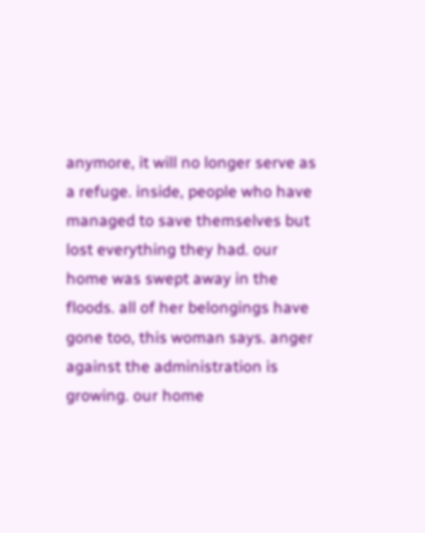anymore, it will no longer serve as a refuge. inside, people who have managed to save themselves but lost everything they had. our home was swept away in the floods. all of her belongings have gone too, this woman says. anger against the administration is growing. our home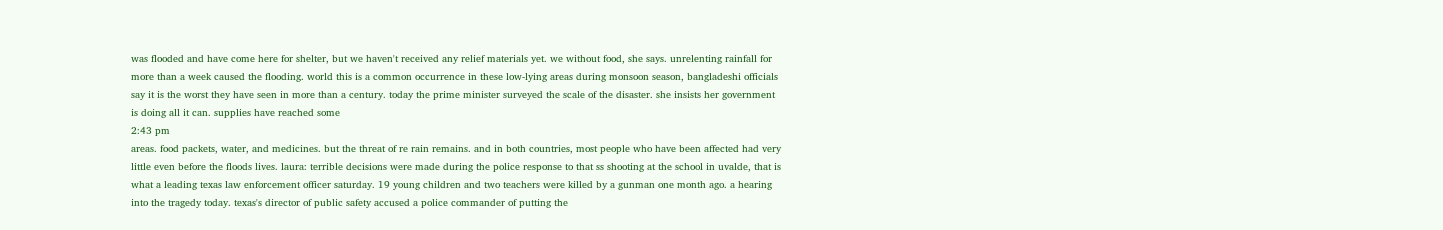was flooded and have come here for shelter, but we haven't received any relief materials yet. we without food, she says. unrelenting rainfall for more than a week caused the flooding. world this is a common occurrence in these low-lying areas during monsoon season, bangladeshi officials say it is the worst they have seen in more than a century. today the prime minister surveyed the scale of the disaster. she insists her government is doing all it can. supplies have reached some
2:43 pm
areas. food packets, water, and medicines. but the threat of re rain remains. and in both countries, most people who have been affected had very little even before the floods lives. laura: terrible decisions were made during the police response to that ss shooting at the school in uvalde, that is what a leading texas law enforcement officer saturday. 19 young children and two teachers were killed by a gunman one month ago. a hearing into the tragedy today. texas's director of public safety accused a police commander of putting the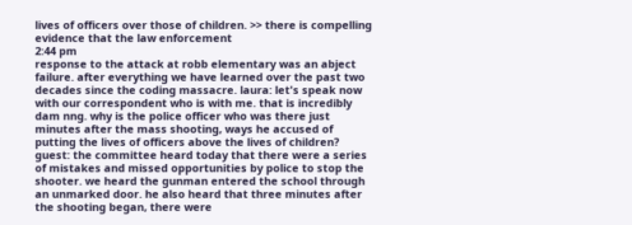lives of officers over those of children. >> there is compelling evidence that the law enforcement
2:44 pm
response to the attack at robb elementary was an abject failure. after everything we have learned over the past two decades since the coding massacre. laura: let's speak now with our correspondent who is with me. that is incredibly dam nng. why is the police officer who was there just minutes after the mass shooting, ways he accused of putting the lives of officers above the lives of children? guest: the committee heard today that there were a series of mistakes and missed opportunities by police to stop the shooter. we heard the gunman entered the school through an unmarked door. he also heard that three minutes after the shooting began, there were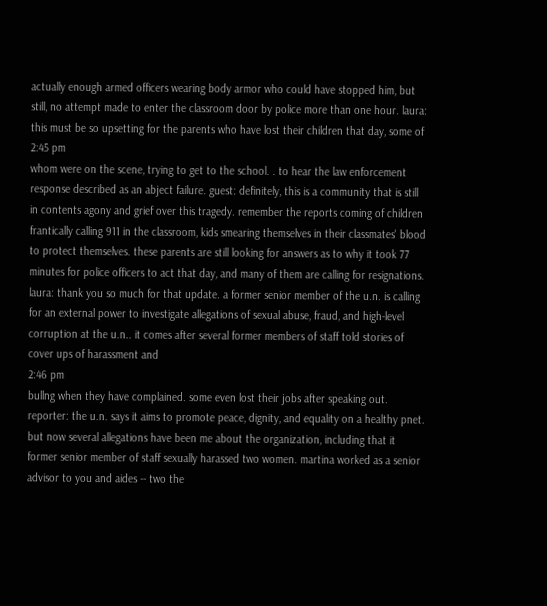actually enough armed officers wearing body armor who could have stopped him, but still, no attempt made to enter the classroom door by police more than one hour. laura: this must be so upsetting for the parents who have lost their children that day, some of
2:45 pm
whom were on the scene, trying to get to the school. . to hear the law enforcement response described as an abject failure. guest: definitely, this is a community that is still in contents agony and grief over this tragedy. remember the reports coming of children frantically calling 911 in the classroom, kids smearing themselves in their classmates' blood to protect themselves. these parents are still looking for answers as to why it took 77 minutes for police officers to act that day, and many of them are calling for resignations. laura: thank you so much for that update. a former senior member of the u.n. is calling for an external power to investigate allegations of sexual abuse, fraud, and high-level corruption at the u.n.. it comes after several former members of staff told stories of cover ups of harassment and
2:46 pm
bullng when they have complained. some even lost their jobs after speaking out. reporter: the u.n. says it aims to promote peace, dignity, and equality on a healthy pnet. but now several allegations have been me about the organization, including that it former senior member of staff sexually harassed two women. martina worked as a senior advisor to you and aides -- two the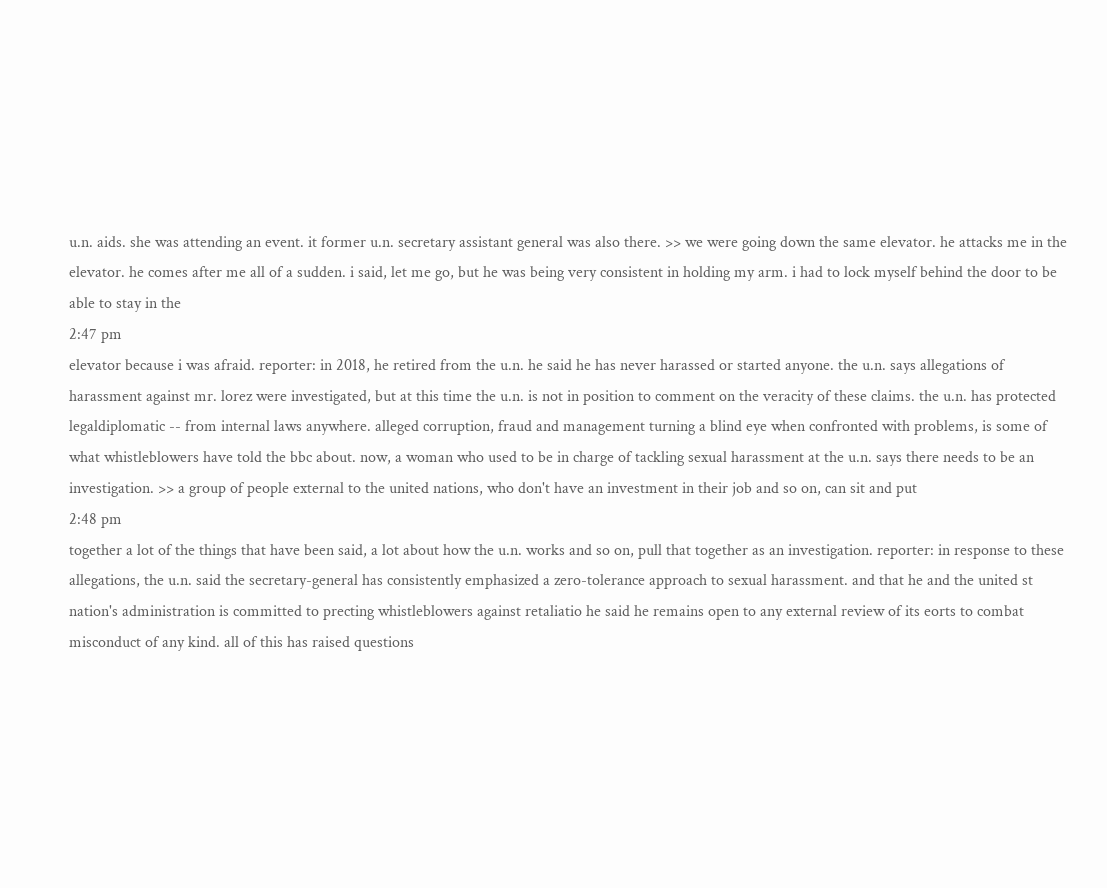u.n. aids. she was attending an event. it former u.n. secretary assistant general was also there. >> we were going down the same elevator. he attacks me in the elevator. he comes after me all of a sudden. i said, let me go, but he was being very consistent in holding my arm. i had to lock myself behind the door to be able to stay in the
2:47 pm
elevator because i was afraid. reporter: in 2018, he retired from the u.n. he said he has never harassed or started anyone. the u.n. says allegations of harassment against mr. lorez were investigated, but at this time the u.n. is not in position to comment on the veracity of these claims. the u.n. has protected legaldiplomatic -- from internal laws anywhere. alleged corruption, fraud and management turning a blind eye when confronted with problems, is some of what whistleblowers have told the bbc about. now, a woman who used to be in charge of tackling sexual harassment at the u.n. says there needs to be an investigation. >> a group of people external to the united nations, who don't have an investment in their job and so on, can sit and put
2:48 pm
together a lot of the things that have been said, a lot about how the u.n. works and so on, pull that together as an investigation. reporter: in response to these allegations, the u.n. said the secretary-general has consistently emphasized a zero-tolerance approach to sexual harassment. and that he and the united st nation's administration is committed to precting whistleblowers against retaliatio he said he remains open to any external review of its eorts to combat misconduct of any kind. all of this has raised questions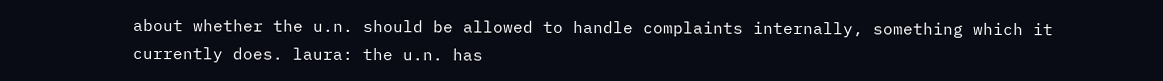about whether the u.n. should be allowed to handle complaints internally, something which it currently does. laura: the u.n. has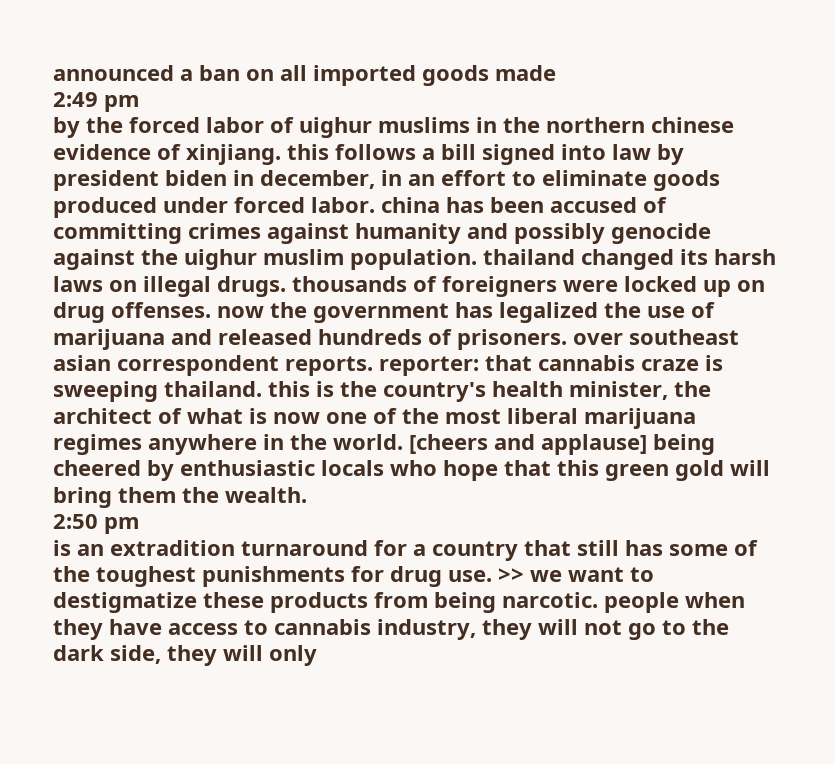announced a ban on all imported goods made
2:49 pm
by the forced labor of uighur muslims in the northern chinese evidence of xinjiang. this follows a bill signed into law by president biden in december, in an effort to eliminate goods produced under forced labor. china has been accused of committing crimes against humanity and possibly genocide against the uighur muslim population. thailand changed its harsh laws on illegal drugs. thousands of foreigners were locked up on drug offenses. now the government has legalized the use of marijuana and released hundreds of prisoners. over southeast asian correspondent reports. reporter: that cannabis craze is sweeping thailand. this is the country's health minister, the architect of what is now one of the most liberal marijuana regimes anywhere in the world. [cheers and applause] being cheered by enthusiastic locals who hope that this green gold will bring them the wealth.
2:50 pm
is an extradition turnaround for a country that still has some of the toughest punishments for drug use. >> we want to destigmatize these products from being narcotic. people when they have access to cannabis industry, they will not go to the dark side, they will only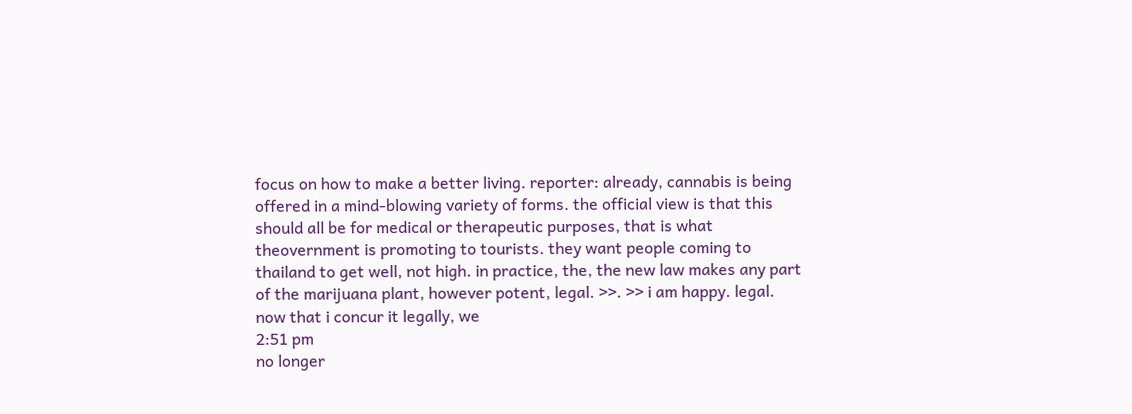focus on how to make a better living. reporter: already, cannabis is being offered in a mind-blowing variety of forms. the official view is that this should all be for medical or therapeutic purposes, that is what theovernment is promoting to tourists. they want people coming to thailand to get well, not high. in practice, the, the new law makes any part of the marijuana plant, however potent, legal. >>. >> i am happy. legal. now that i concur it legally, we
2:51 pm
no longer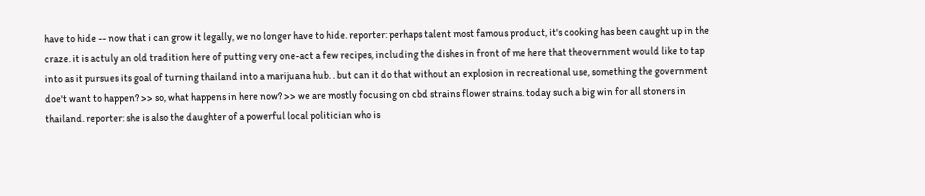have to hide -- now that i can grow it legally, we no longer have to hide. reporter: perhaps talent most famous product, it's cooking has been caught up in the craze. it is actuly an old tradition here of putting very one-act a few recipes, including the dishes in front of me here that theovernment would like to tap into as it pursues its goal of turning thailand into a marijuana hub. . but can it do that without an explosion in recreational use, something the government doe't want to happen? >> so, what happens in here now? >> we are mostly focusing on cbd strains flower strains. today such a big win for all stoners in thailand. reporter: she is also the daughter of a powerful local politician who is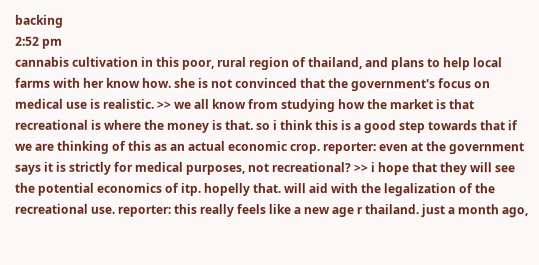backing
2:52 pm
cannabis cultivation in this poor, rural region of thailand, and plans to help local farms with her know how. she is not convinced that the government's focus on medical use is realistic. >> we all know from studying how the market is that recreational is where the money is that. so i think this is a good step towards that if we are thinking of this as an actual economic crop. reporter: even at the government says it is strictly for medical purposes, not recreational? >> i hope that they will see the potential economics of itp. hopelly that. will aid with the legalization of the recreational use. reporter: this really feels like a new age r thailand. just a month ago,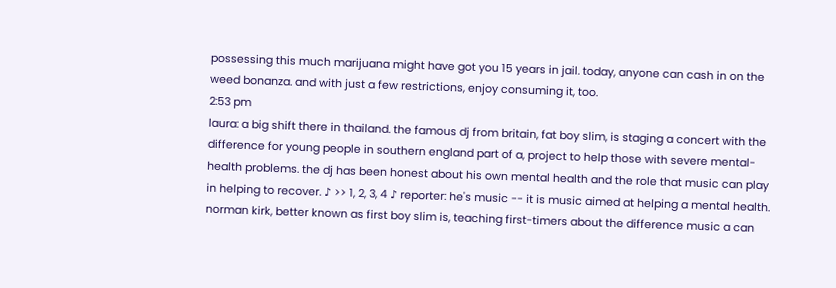possessing this much marijuana might have got you 15 years in jail. today, anyone can cash in on the weed bonanza. and with just a few restrictions, enjoy consuming it, too.
2:53 pm
laura: a big shift there in thailand. the famous dj from britain, fat boy slim, is staging a concert with the difference for young people in southern england part of a, project to help those with severe mental-health problems. the dj has been honest about his own mental health and the role that music can play in helping to recover. ♪ >> 1, 2, 3, 4 ♪ reporter: he's music -- it is music aimed at helping a mental health. norman kirk, better known as first boy slim is, teaching first-timers about the difference music a can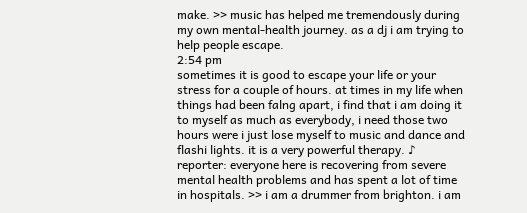make. >> music has helped me tremendously during my own mental-health journey. as a dj i am trying to help people escape.
2:54 pm
sometimes it is good to escape your life or your stress for a couple of hours. at times in my life when things had been falng apart, i find that i am doing it to myself as much as everybody, i need those two hours were i just lose myself to music and dance and flashi lights. it is a very powerful therapy. ♪ reporter: everyone here is recovering from severe mental health problems and has spent a lot of time in hospitals. >> i am a drummer from brighton. i am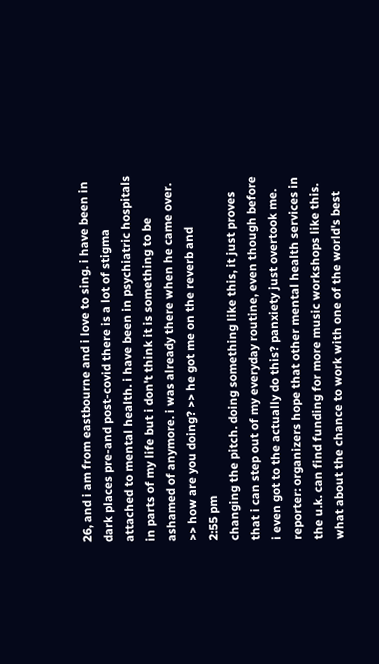26, and i am from eastbourne and i love to sing. i have been in dark places pre-and post-covid there is a lot of stigma attached to mental health. i have been in psychiatric hospitals in parts of my life but i don't think it is something to be ashamed of anymore. i was already there when he came over. >> how are you doing? >> he got me on the reverb and
2:55 pm
changing the pitch. doing something like this, it just proves that i can step out of my everyday routine, even though before i even got to the actually do this? panxiety just overtook me. reporter: organizers hope that other mental health services in the u.k. can find funding for more music workshops like this. what about the chance to work with one of the world's best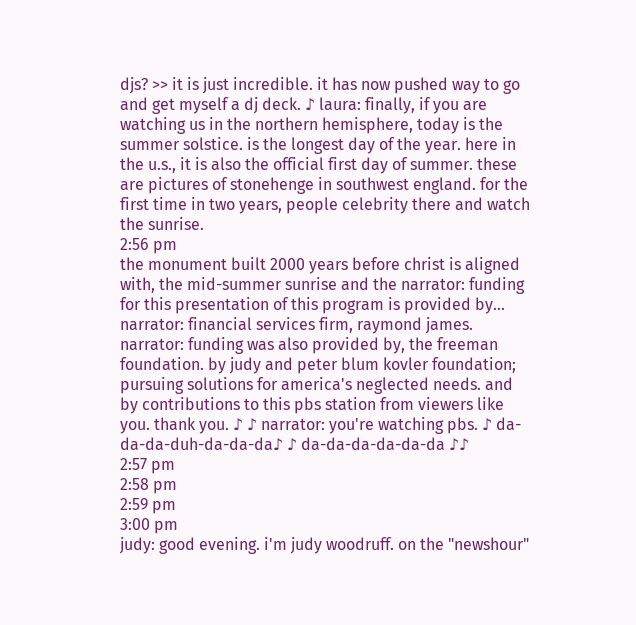djs? >> it is just incredible. it has now pushed way to go and get myself a dj deck. ♪ laura: finally, if you are watching us in the northern hemisphere, today is the summer solstice. is the longest day of the year. here in the u.s., it is also the official first day of summer. these are pictures of stonehenge in southwest england. for the first time in two years, people celebrity there and watch the sunrise.
2:56 pm
the monument built 2000 years before christ is aligned with, the mid-summer sunrise and the narrator: funding for this presentation of this program is provided by... narrator: financial services firm, raymond james. narrator: funding was also provided by, the freeman foundation. by judy and peter blum kovler foundation; pursuing solutions for america's neglected needs. and by contributions to this pbs station from viewers like you. thank you. ♪ ♪ narrator: you're watching pbs. ♪ da-da-da-duh-da-da-da♪ ♪ da-da-da-da-da-da ♪♪
2:57 pm
2:58 pm
2:59 pm
3:00 pm
judy: good evening. i'm judy woodruff. on the "newshour"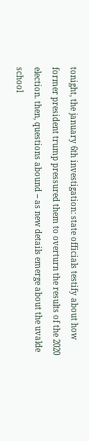tonight, the january 6th investigation: state officials testify about how former president trump pressured them to overturn the results of the 2020 election. then, questions abound -- as new details emerge about the uvalde school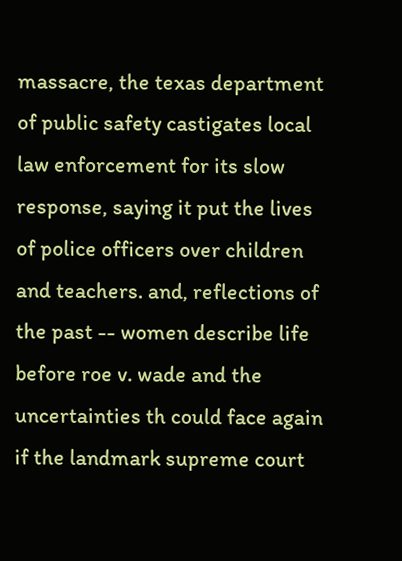massacre, the texas department of public safety castigates local law enforcement for its slow response, saying it put the lives of police officers over children and teachers. and, reflections of the past -- women describe life before roe v. wade and the uncertainties th could face again if the landmark supreme court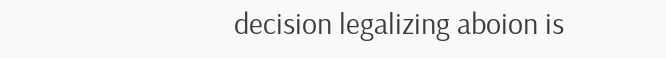decision legalizing aboion is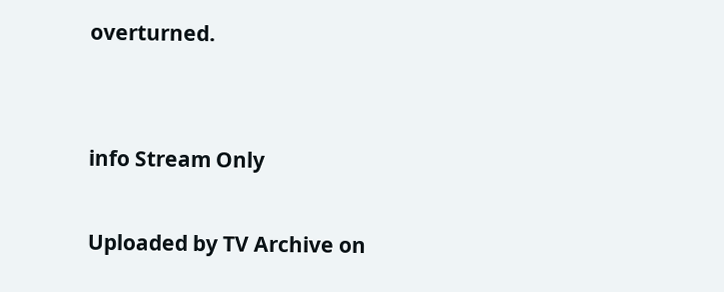overturned.


info Stream Only

Uploaded by TV Archive on